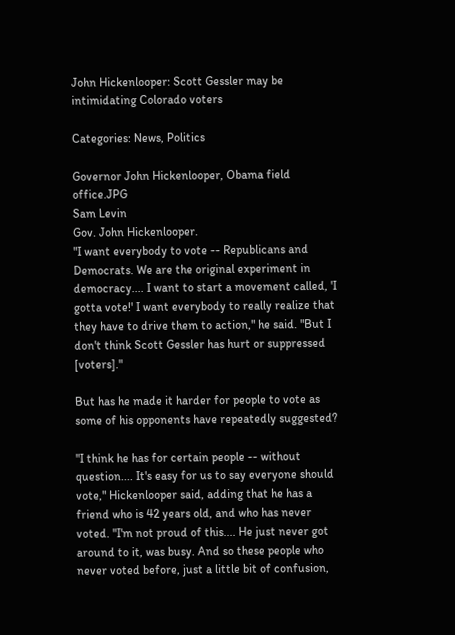John Hickenlooper: Scott Gessler may be intimidating Colorado voters

Categories: News, Politics

Governor John Hickenlooper, Obama field office.JPG
Sam Levin
Gov. John Hickenlooper.
"I want everybody to vote -- Republicans and Democrats. We are the original experiment in democracy.... I want to start a movement called, 'I gotta vote!' I want everybody to really realize that they have to drive them to action," he said. "But I don't think Scott Gessler has hurt or suppressed [voters]."

But has he made it harder for people to vote as some of his opponents have repeatedly suggested?

"I think he has for certain people -- without question.... It's easy for us to say everyone should vote," Hickenlooper said, adding that he has a friend who is 42 years old, and who has never voted. "I'm not proud of this.... He just never got around to it, was busy. And so these people who never voted before, just a little bit of confusion,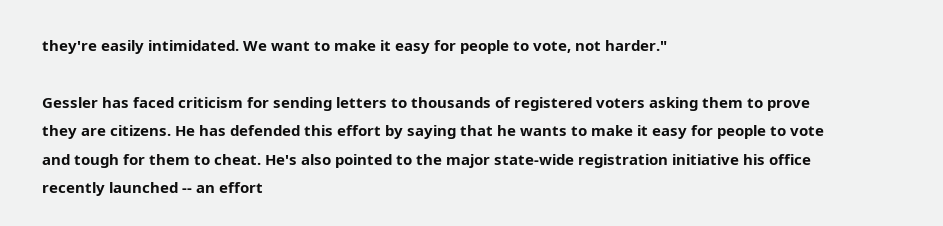they're easily intimidated. We want to make it easy for people to vote, not harder."

Gessler has faced criticism for sending letters to thousands of registered voters asking them to prove they are citizens. He has defended this effort by saying that he wants to make it easy for people to vote and tough for them to cheat. He's also pointed to the major state-wide registration initiative his office recently launched -- an effort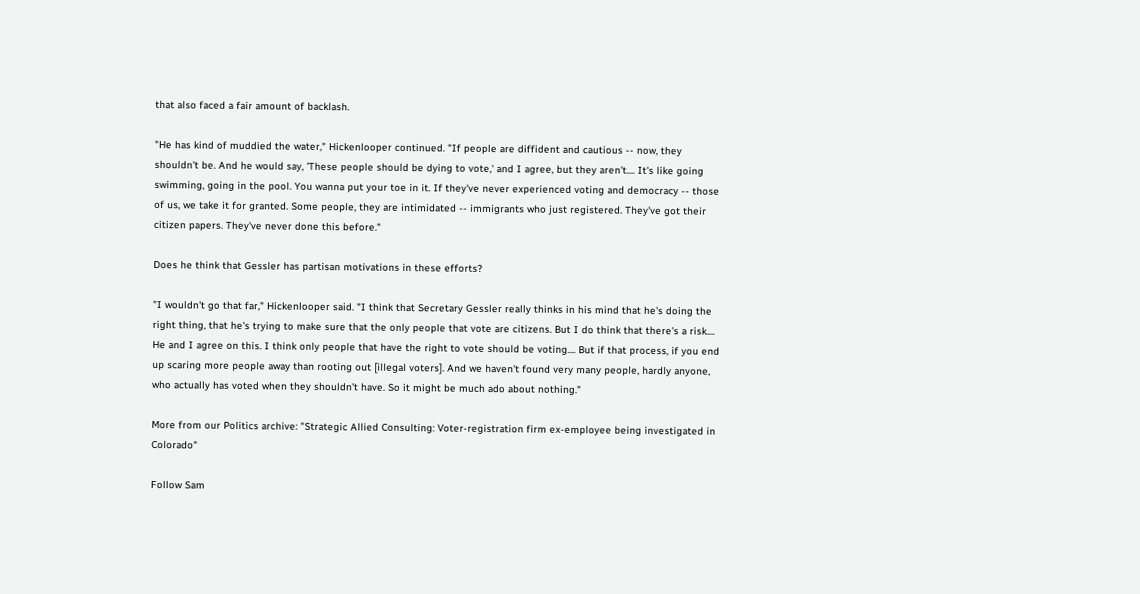that also faced a fair amount of backlash.

"He has kind of muddied the water," Hickenlooper continued. "If people are diffident and cautious -- now, they shouldn't be. And he would say, 'These people should be dying to vote,' and I agree, but they aren't.... It's like going swimming, going in the pool. You wanna put your toe in it. If they've never experienced voting and democracy -- those of us, we take it for granted. Some people, they are intimidated -- immigrants who just registered. They've got their citizen papers. They've never done this before."

Does he think that Gessler has partisan motivations in these efforts?

"I wouldn't go that far," Hickenlooper said. "I think that Secretary Gessler really thinks in his mind that he's doing the right thing, that he's trying to make sure that the only people that vote are citizens. But I do think that there's a risk.... He and I agree on this. I think only people that have the right to vote should be voting.... But if that process, if you end up scaring more people away than rooting out [illegal voters]. And we haven't found very many people, hardly anyone, who actually has voted when they shouldn't have. So it might be much ado about nothing."

More from our Politics archive: "Strategic Allied Consulting: Voter-registration firm ex-employee being investigated in Colorado"

Follow Sam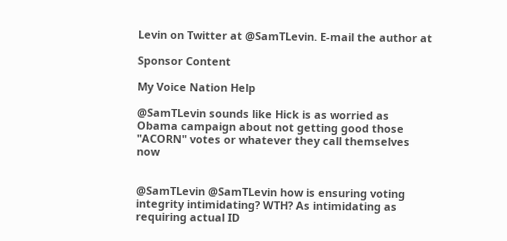Levin on Twitter at @SamTLevin. E-mail the author at

Sponsor Content

My Voice Nation Help

@SamTLevin sounds like Hick is as worried as Obama campaign about not getting good those "ACORN" votes or whatever they call themselves now


@SamTLevin @SamTLevin how is ensuring voting integrity intimidating? WTH? As intimidating as requiring actual ID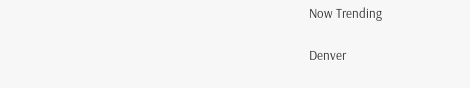Now Trending

Denver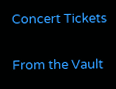Concert Tickets

From the Vault